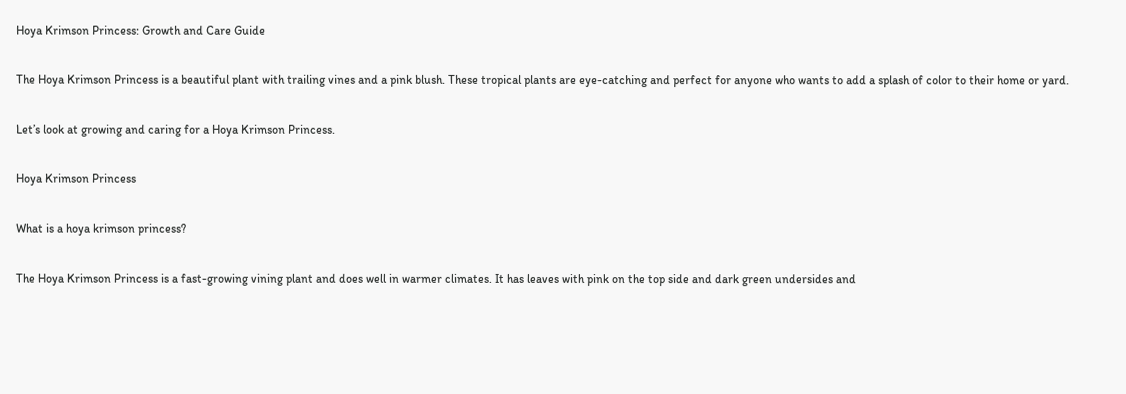Hoya Krimson Princess: Growth and Care Guide

The Hoya Krimson Princess is a beautiful plant with trailing vines and a pink blush. These tropical plants are eye-catching and perfect for anyone who wants to add a splash of color to their home or yard.

Let’s look at growing and caring for a Hoya Krimson Princess.

Hoya Krimson Princess

What is a hoya krimson princess?

The Hoya Krimson Princess is a fast-growing vining plant and does well in warmer climates. It has leaves with pink on the top side and dark green undersides and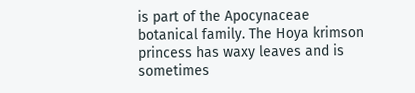is part of the Apocynaceae botanical family. The Hoya krimson princess has waxy leaves and is sometimes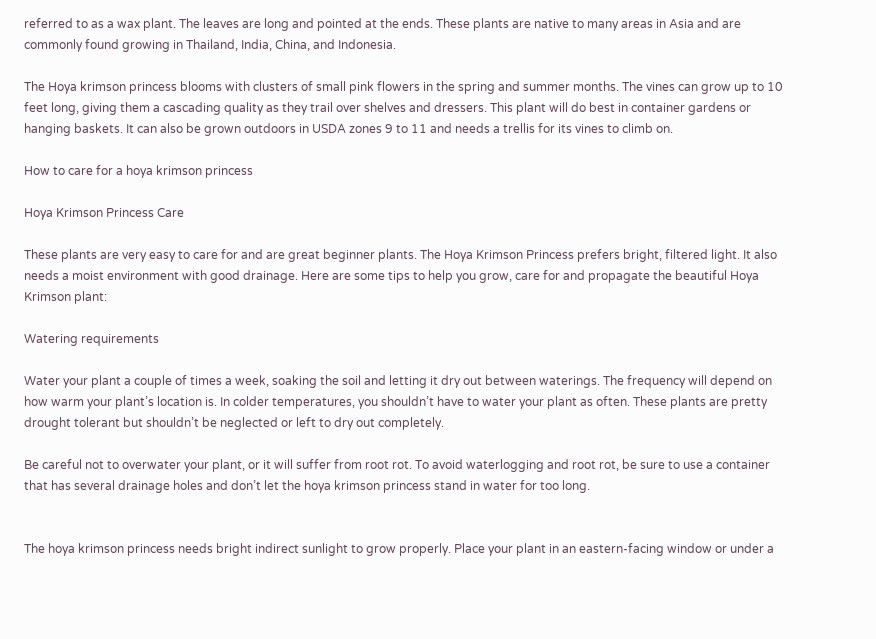referred to as a wax plant. The leaves are long and pointed at the ends. These plants are native to many areas in Asia and are commonly found growing in Thailand, India, China, and Indonesia.

The Hoya krimson princess blooms with clusters of small pink flowers in the spring and summer months. The vines can grow up to 10 feet long, giving them a cascading quality as they trail over shelves and dressers. This plant will do best in container gardens or hanging baskets. It can also be grown outdoors in USDA zones 9 to 11 and needs a trellis for its vines to climb on.

How to care for a hoya krimson princess

Hoya Krimson Princess Care

These plants are very easy to care for and are great beginner plants. The Hoya Krimson Princess prefers bright, filtered light. It also needs a moist environment with good drainage. Here are some tips to help you grow, care for and propagate the beautiful Hoya Krimson plant:

Watering requirements

Water your plant a couple of times a week, soaking the soil and letting it dry out between waterings. The frequency will depend on how warm your plant’s location is. In colder temperatures, you shouldn’t have to water your plant as often. These plants are pretty drought tolerant but shouldn’t be neglected or left to dry out completely.

Be careful not to overwater your plant, or it will suffer from root rot. To avoid waterlogging and root rot, be sure to use a container that has several drainage holes and don’t let the hoya krimson princess stand in water for too long.


The hoya krimson princess needs bright indirect sunlight to grow properly. Place your plant in an eastern-facing window or under a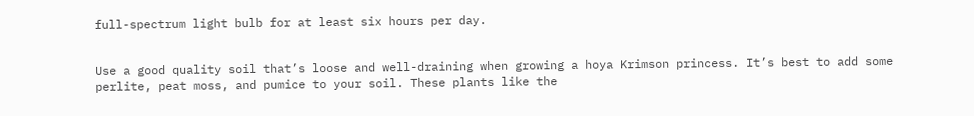full-spectrum light bulb for at least six hours per day.


Use a good quality soil that’s loose and well-draining when growing a hoya Krimson princess. It’s best to add some perlite, peat moss, and pumice to your soil. These plants like the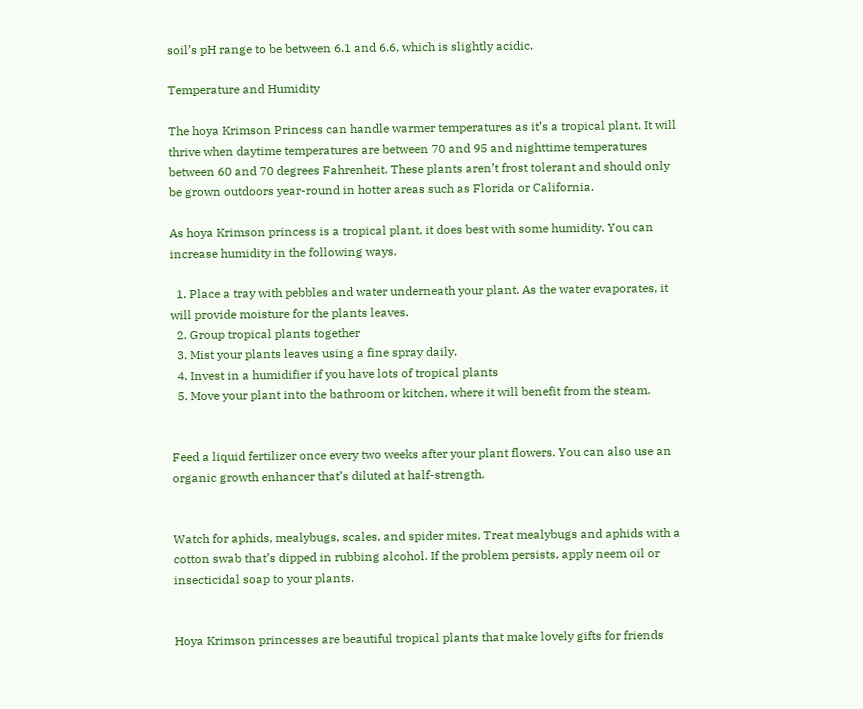soil’s pH range to be between 6.1 and 6.6, which is slightly acidic.

Temperature and Humidity

The hoya Krimson Princess can handle warmer temperatures as it’s a tropical plant. It will thrive when daytime temperatures are between 70 and 95 and nighttime temperatures between 60 and 70 degrees Fahrenheit. These plants aren’t frost tolerant and should only be grown outdoors year-round in hotter areas such as Florida or California.

As hoya Krimson princess is a tropical plant, it does best with some humidity. You can increase humidity in the following ways.

  1. Place a tray with pebbles and water underneath your plant. As the water evaporates, it will provide moisture for the plants leaves.
  2. Group tropical plants together
  3. Mist your plants leaves using a fine spray daily.
  4. Invest in a humidifier if you have lots of tropical plants
  5. Move your plant into the bathroom or kitchen, where it will benefit from the steam.


Feed a liquid fertilizer once every two weeks after your plant flowers. You can also use an organic growth enhancer that’s diluted at half-strength.


Watch for aphids, mealybugs, scales, and spider mites. Treat mealybugs and aphids with a cotton swab that’s dipped in rubbing alcohol. If the problem persists, apply neem oil or insecticidal soap to your plants.


Hoya Krimson princesses are beautiful tropical plants that make lovely gifts for friends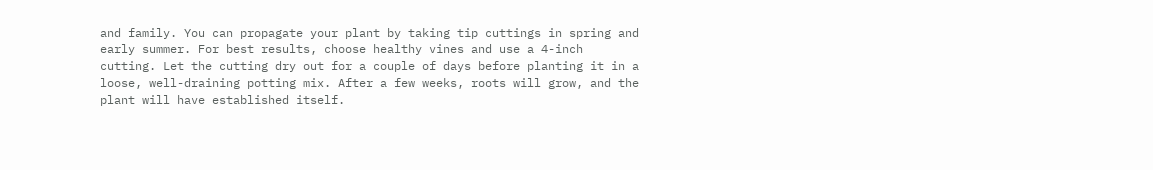and family. You can propagate your plant by taking tip cuttings in spring and early summer. For best results, choose healthy vines and use a 4-inch cutting. Let the cutting dry out for a couple of days before planting it in a loose, well-draining potting mix. After a few weeks, roots will grow, and the plant will have established itself.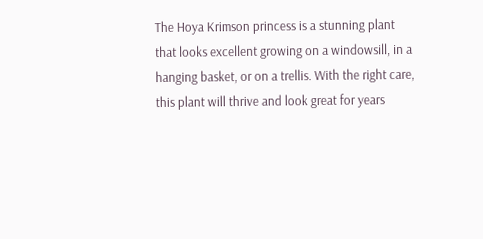The Hoya Krimson princess is a stunning plant that looks excellent growing on a windowsill, in a hanging basket, or on a trellis. With the right care, this plant will thrive and look great for years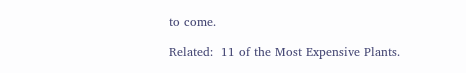to come.

Related:  11 of the Most Expensive Plants.